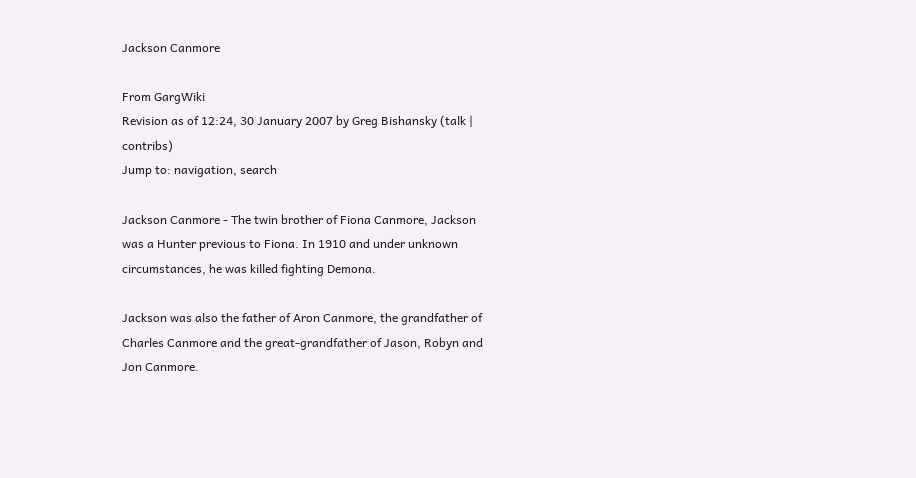Jackson Canmore

From GargWiki
Revision as of 12:24, 30 January 2007 by Greg Bishansky (talk | contribs)
Jump to: navigation, search

Jackson Canmore - The twin brother of Fiona Canmore, Jackson was a Hunter previous to Fiona. In 1910 and under unknown circumstances, he was killed fighting Demona.

Jackson was also the father of Aron Canmore, the grandfather of Charles Canmore and the great-grandfather of Jason, Robyn and Jon Canmore.